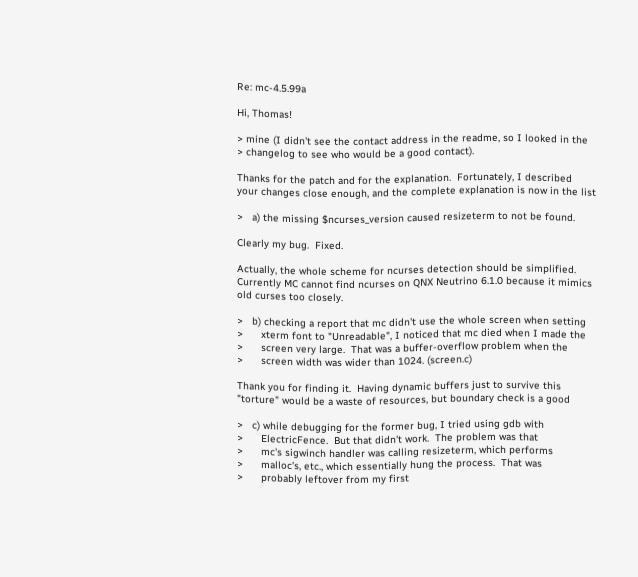Re: mc-4.5.99a

Hi, Thomas!

> mine (I didn't see the contact address in the readme, so I looked in the
> changelog to see who would be a good contact).

Thanks for the patch and for the explanation.  Fortunately, I described
your changes close enough, and the complete explanation is now in the list

>   a) the missing $ncurses_version caused resizeterm to not be found.

Clearly my bug.  Fixed.

Actually, the whole scheme for ncurses detection should be simplified.
Currently MC cannot find ncurses on QNX Neutrino 6.1.0 because it mimics
old curses too closely.

>   b) checking a report that mc didn't use the whole screen when setting
>      xterm font to "Unreadable", I noticed that mc died when I made the
>      screen very large.  That was a buffer-overflow problem when the
>      screen width was wider than 1024. (screen.c)

Thank you for finding it.  Having dynamic buffers just to survive this
"torture" would be a waste of resources, but boundary check is a good

>   c) while debugging for the former bug, I tried using gdb with
>      ElectricFence.  But that didn't work.  The problem was that
>      mc's sigwinch handler was calling resizeterm, which performs
>      malloc's, etc., which essentially hung the process.  That was
>      probably leftover from my first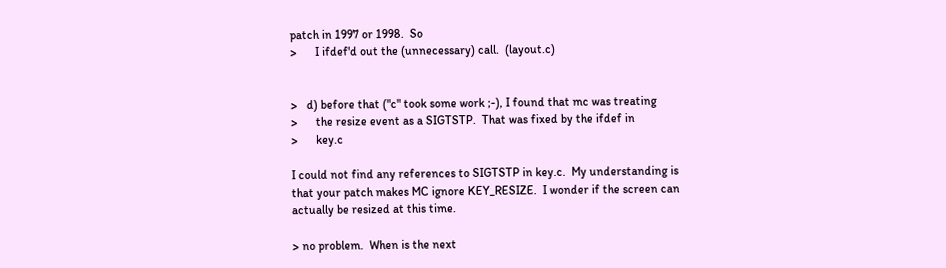patch in 1997 or 1998.  So
>      I ifdef'd out the (unnecessary) call.  (layout.c)


>   d) before that ("c" took some work ;-), I found that mc was treating
>      the resize event as a SIGTSTP.  That was fixed by the ifdef in
>      key.c

I could not find any references to SIGTSTP in key.c.  My understanding is
that your patch makes MC ignore KEY_RESIZE.  I wonder if the screen can
actually be resized at this time.

> no problem.  When is the next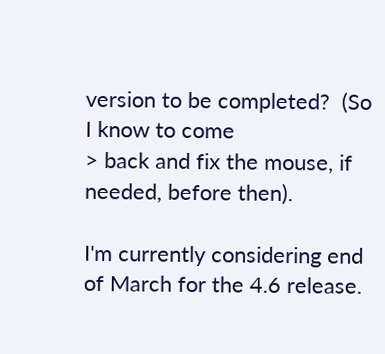version to be completed?  (So I know to come
> back and fix the mouse, if needed, before then).

I'm currently considering end of March for the 4.6 release.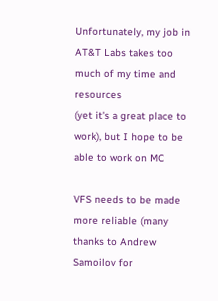Unfortunately, my job in AT&T Labs takes too much of my time and resources
(yet it's a great place to work), but I hope to be able to work on MC

VFS needs to be made more reliable (many thanks to Andrew Samoilov for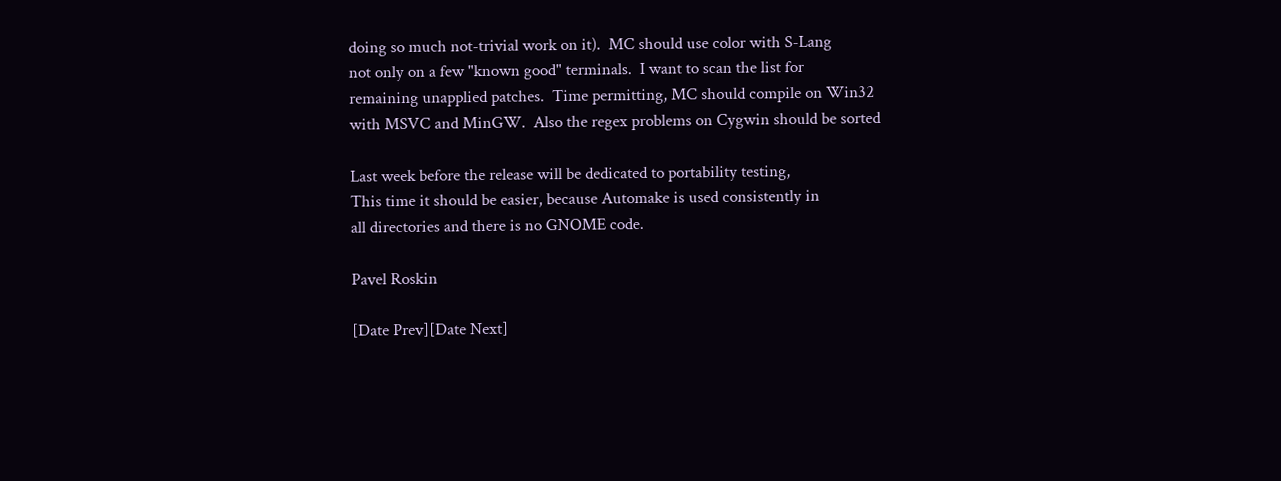doing so much not-trivial work on it).  MC should use color with S-Lang
not only on a few "known good" terminals.  I want to scan the list for
remaining unapplied patches.  Time permitting, MC should compile on Win32
with MSVC and MinGW.  Also the regex problems on Cygwin should be sorted

Last week before the release will be dedicated to portability testing,
This time it should be easier, because Automake is used consistently in
all directories and there is no GNOME code.

Pavel Roskin

[Date Prev][Date Next]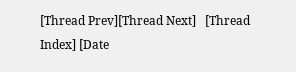[Thread Prev][Thread Next]   [Thread Index] [Date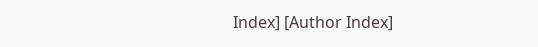Index] [Author Index]